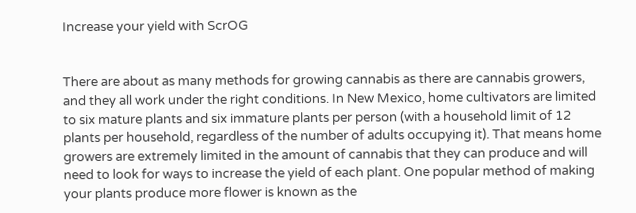Increase your yield with ScrOG


There are about as many methods for growing cannabis as there are cannabis growers, and they all work under the right conditions. In New Mexico, home cultivators are limited to six mature plants and six immature plants per person (with a household limit of 12 plants per household, regardless of the number of adults occupying it). That means home growers are extremely limited in the amount of cannabis that they can produce and will need to look for ways to increase the yield of each plant. One popular method of making your plants produce more flower is known as the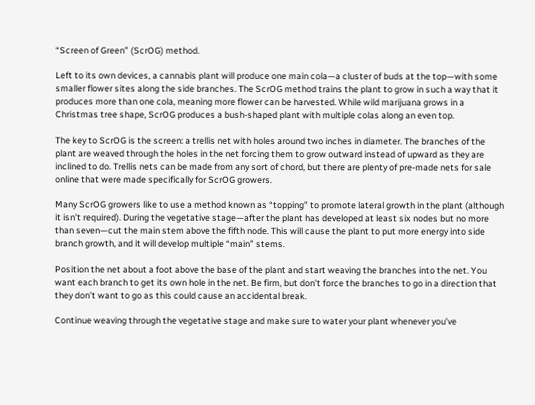“Screen of Green” (ScrOG) method.

Left to its own devices, a cannabis plant will produce one main cola—a cluster of buds at the top—with some smaller flower sites along the side branches. The ScrOG method trains the plant to grow in such a way that it produces more than one cola, meaning more flower can be harvested. While wild marijuana grows in a Christmas tree shape, ScrOG produces a bush-shaped plant with multiple colas along an even top.

The key to ScrOG is the screen: a trellis net with holes around two inches in diameter. The branches of the plant are weaved through the holes in the net forcing them to grow outward instead of upward as they are inclined to do. Trellis nets can be made from any sort of chord, but there are plenty of pre-made nets for sale online that were made specifically for ScrOG growers.

Many ScrOG growers like to use a method known as “topping” to promote lateral growth in the plant (although it isn’t required). During the vegetative stage—after the plant has developed at least six nodes but no more than seven—cut the main stem above the fifth node. This will cause the plant to put more energy into side branch growth, and it will develop multiple “main” stems.

Position the net about a foot above the base of the plant and start weaving the branches into the net. You want each branch to get its own hole in the net. Be firm, but don’t force the branches to go in a direction that they don’t want to go as this could cause an accidental break.

Continue weaving through the vegetative stage and make sure to water your plant whenever you’ve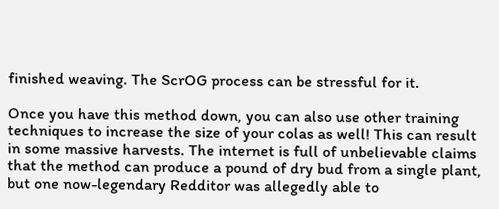finished weaving. The ScrOG process can be stressful for it.

Once you have this method down, you can also use other training techniques to increase the size of your colas as well! This can result in some massive harvests. The internet is full of unbelievable claims that the method can produce a pound of dry bud from a single plant, but one now-legendary Redditor was allegedly able to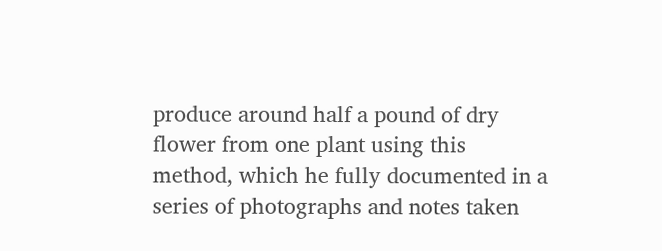produce around half a pound of dry flower from one plant using this method, which he fully documented in a series of photographs and notes taken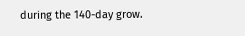during the 140-day grow.